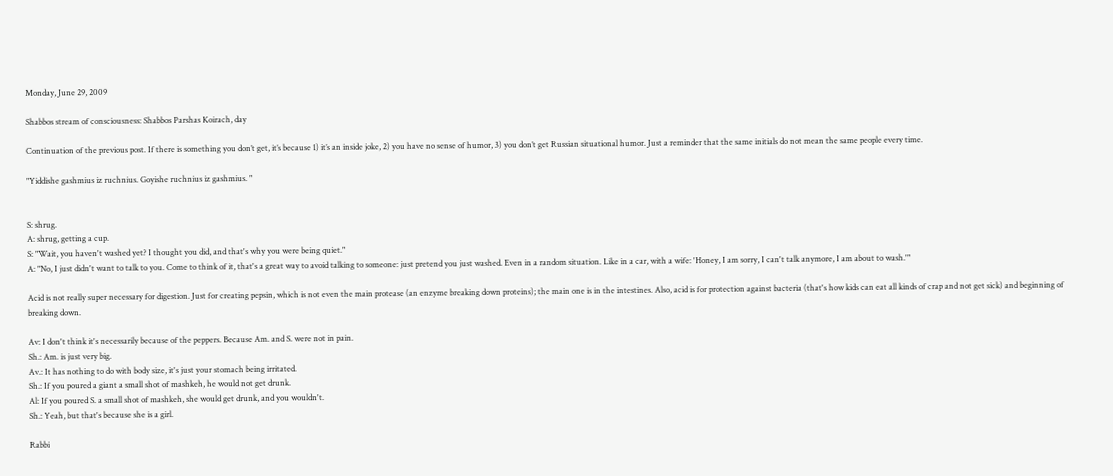Monday, June 29, 2009

Shabbos stream of consciousness: Shabbos Parshas Koirach, day

Continuation of the previous post. If there is something you don’t get, it’s because 1) it’s an inside joke, 2) you have no sense of humor, 3) you don’t get Russian situational humor. Just a reminder that the same initials do not mean the same people every time.

"Yiddishe gashmius iz ruchnius. Goyishe ruchnius iz gashmius. "


S: shrug.
A: shrug, getting a cup.
S: "Wait, you haven't washed yet? I thought you did, and that's why you were being quiet."
A: "No, I just didn't want to talk to you. Come to think of it, that's a great way to avoid talking to someone: just pretend you just washed. Even in a random situation. Like in a car, with a wife: 'Honey, I am sorry, I can't talk anymore, I am about to wash.'"

Acid is not really super necessary for digestion. Just for creating pepsin, which is not even the main protease (an enzyme breaking down proteins); the main one is in the intestines. Also, acid is for protection against bacteria (that's how kids can eat all kinds of crap and not get sick) and beginning of breaking down.

Av: I don't think it's necessarily because of the peppers. Because Am. and S. were not in pain.
Sh.: Am. is just very big.
Av.: It has nothing to do with body size, it's just your stomach being irritated.
Sh.: If you poured a giant a small shot of mashkeh, he would not get drunk.
Al: If you poured S. a small shot of mashkeh, she would get drunk, and you wouldn't.
Sh.: Yeah, but that's because she is a girl.

Rabbi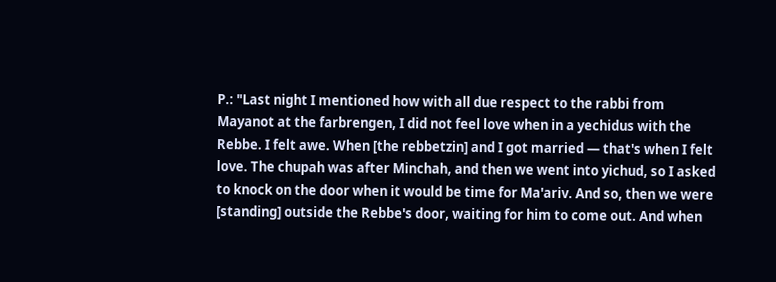P.: "Last night I mentioned how with all due respect to the rabbi from Mayanot at the farbrengen, I did not feel love when in a yechidus with the Rebbe. I felt awe. When [the rebbetzin] and I got married — that's when I felt love. The chupah was after Minchah, and then we went into yichud, so I asked to knock on the door when it would be time for Ma'ariv. And so, then we were [standing] outside the Rebbe's door, waiting for him to come out. And when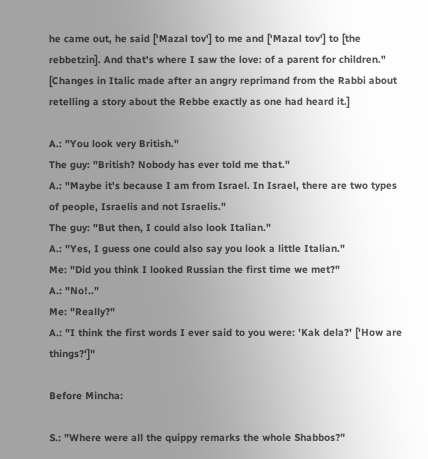he came out, he said ['Mazal tov'] to me and ['Mazal tov'] to [the rebbetzin]. And that's where I saw the love: of a parent for children." [Changes in Italic made after an angry reprimand from the Rabbi about retelling a story about the Rebbe exactly as one had heard it.]

A.: "You look very British."
The guy: "British? Nobody has ever told me that."
A.: "Maybe it's because I am from Israel. In Israel, there are two types of people, Israelis and not Israelis."
The guy: "But then, I could also look Italian."
A.: "Yes, I guess one could also say you look a little Italian."
Me: "Did you think I looked Russian the first time we met?"
A.: "No!.."
Me: "Really?"
A.: "I think the first words I ever said to you were: 'Kak dela?' ['How are things?']"

Before Mincha:

S.: "Where were all the quippy remarks the whole Shabbos?"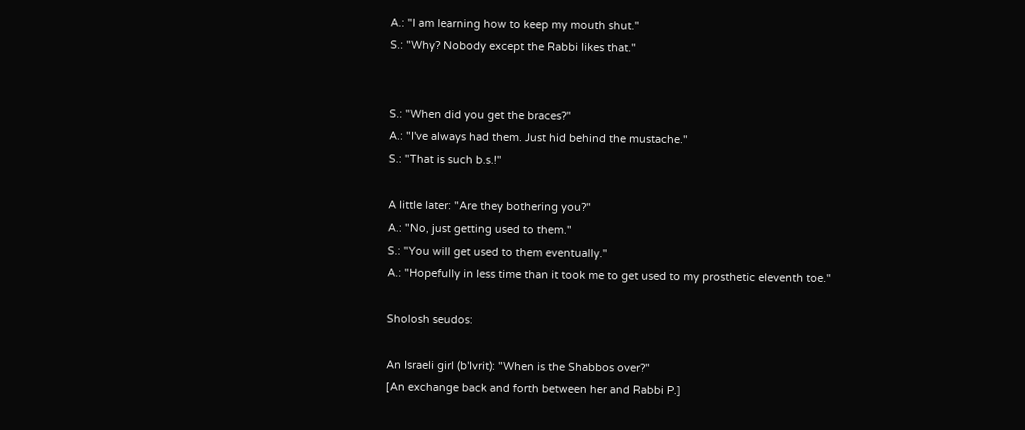A.: "I am learning how to keep my mouth shut."
S.: "Why? Nobody except the Rabbi likes that."


S.: "When did you get the braces?"
A.: "I've always had them. Just hid behind the mustache."
S.: "That is such b.s.!"

A little later: "Are they bothering you?"
A.: "No, just getting used to them."
S.: "You will get used to them eventually."
A.: "Hopefully in less time than it took me to get used to my prosthetic eleventh toe."

Sholosh seudos:

An Israeli girl (b'Ivrit): "When is the Shabbos over?"
[An exchange back and forth between her and Rabbi P.]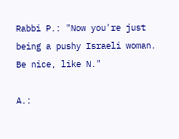Rabbi P.: "Now you're just being a pushy Israeli woman. Be nice, like N."

A.: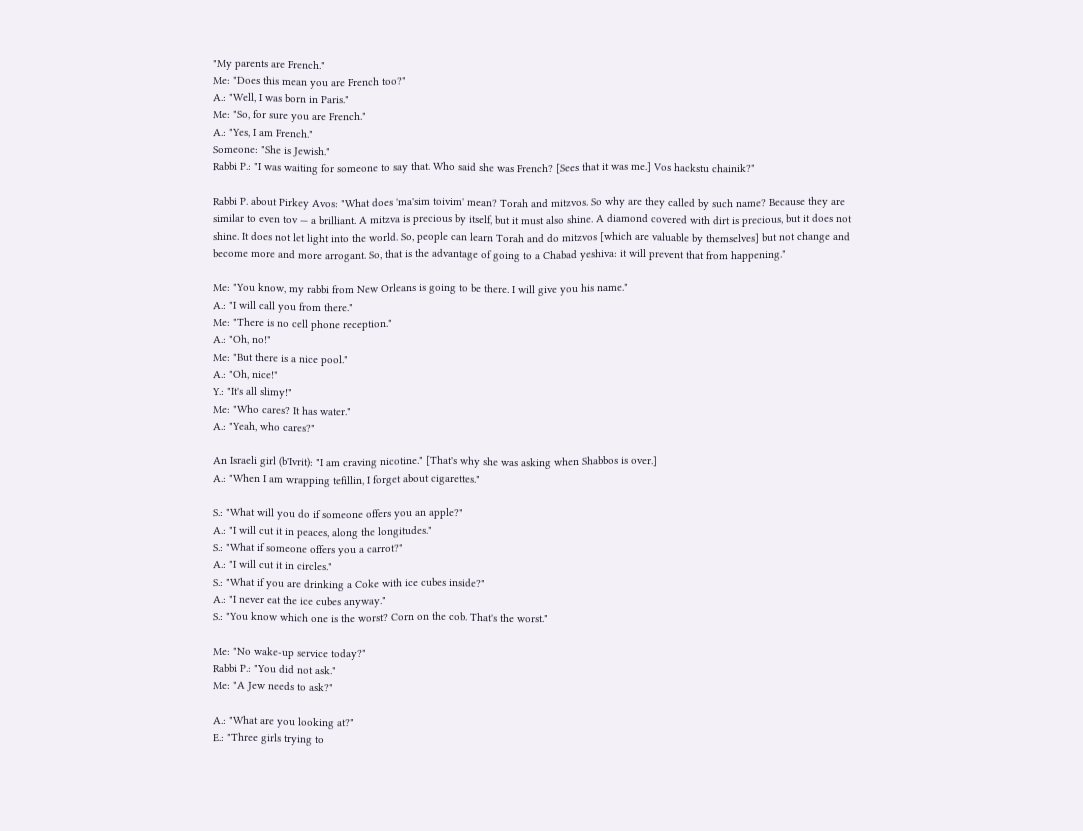"My parents are French."
Me: "Does this mean you are French too?"
A.: "Well, I was born in Paris."
Me: "So, for sure you are French."
A.: "Yes, I am French."
Someone: "She is Jewish."
Rabbi P.: "I was waiting for someone to say that. Who said she was French? [Sees that it was me.] Vos hackstu chainik?"

Rabbi P. about Pirkey Avos: "What does 'ma'sim toivim' mean? Torah and mitzvos. So why are they called by such name? Because they are similar to even tov — a brilliant. A mitzva is precious by itself, but it must also shine. A diamond covered with dirt is precious, but it does not shine. It does not let light into the world. So, people can learn Torah and do mitzvos [which are valuable by themselves] but not change and become more and more arrogant. So, that is the advantage of going to a Chabad yeshiva: it will prevent that from happening."

Me: "You know, my rabbi from New Orleans is going to be there. I will give you his name."
A.: "I will call you from there."
Me: "There is no cell phone reception."
A.: "Oh, no!"
Me: "But there is a nice pool."
A.: "Oh, nice!"
Y.: "It's all slimy!"
Me: "Who cares? It has water."
A.: "Yeah, who cares?"

An Israeli girl (b'Ivrit): "I am craving nicotine." [That's why she was asking when Shabbos is over.]
A.: "When I am wrapping tefillin, I forget about cigarettes."

S.: "What will you do if someone offers you an apple?"
A.: "I will cut it in peaces, along the longitudes."
S.: "What if someone offers you a carrot?"
A.: "I will cut it in circles."
S.: "What if you are drinking a Coke with ice cubes inside?"
A.: "I never eat the ice cubes anyway."
S.: "You know which one is the worst? Corn on the cob. That's the worst."

Me: "No wake-up service today?"
Rabbi P.: "You did not ask."
Me: "A Jew needs to ask?"

A.: "What are you looking at?"
E.: "Three girls trying to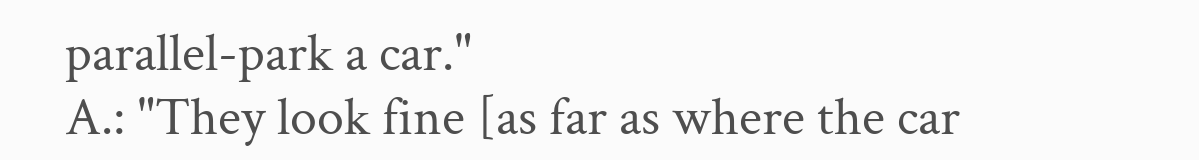parallel-park a car."
A.: "They look fine [as far as where the car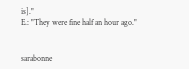is]."
E.: "They were fine half an hour ago."


sarabonne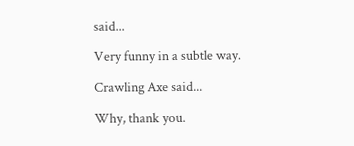said...

Very funny in a subtle way.

Crawling Axe said...

Why, thank you.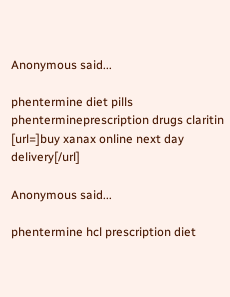Anonymous said...

phentermine diet pills phentermineprescription drugs claritin
[url=]buy xanax online next day delivery[/url]

Anonymous said...

phentermine hcl prescription diet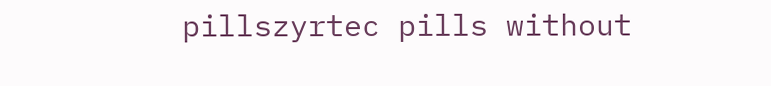pillszyrtec pills without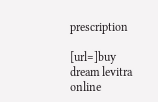prescription

[url=]buy dream levitra online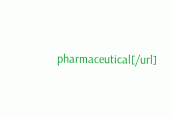pharmaceutical[/url]